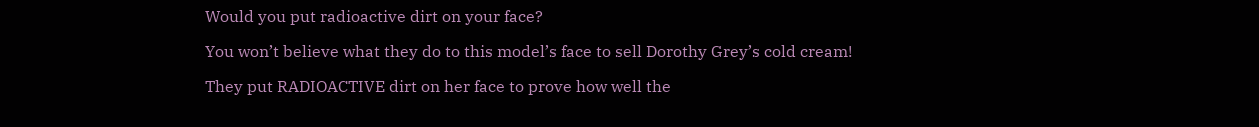Would you put radioactive dirt on your face?

You won’t believe what they do to this model’s face to sell Dorothy Grey’s cold cream!

They put RADIOACTIVE dirt on her face to prove how well the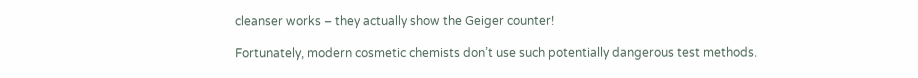cleanser works – they actually show the Geiger counter!

Fortunately, modern cosmetic chemists don’t use such potentially dangerous test methods.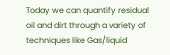Today we can quantify residual oil and dirt through a variety of techniques like Gas/liquid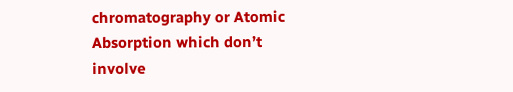chromatography or Atomic Absorption which don’t involve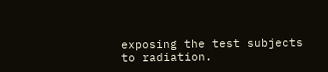exposing the test subjects to radiation.